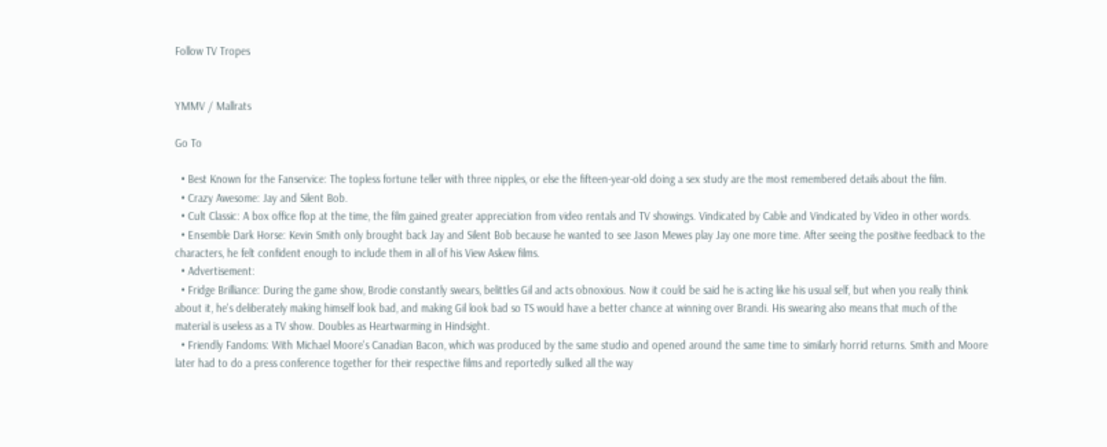Follow TV Tropes


YMMV / Mallrats

Go To

  • Best Known for the Fanservice: The topless fortune teller with three nipples, or else the fifteen-year-old doing a sex study are the most remembered details about the film.
  • Crazy Awesome: Jay and Silent Bob.
  • Cult Classic: A box office flop at the time, the film gained greater appreciation from video rentals and TV showings. Vindicated by Cable and Vindicated by Video in other words.
  • Ensemble Dark Horse: Kevin Smith only brought back Jay and Silent Bob because he wanted to see Jason Mewes play Jay one more time. After seeing the positive feedback to the characters, he felt confident enough to include them in all of his View Askew films.
  • Advertisement:
  • Fridge Brilliance: During the game show, Brodie constantly swears, belittles Gil and acts obnoxious. Now it could be said he is acting like his usual self, but when you really think about it, he's deliberately making himself look bad, and making Gil look bad so TS would have a better chance at winning over Brandi. His swearing also means that much of the material is useless as a TV show. Doubles as Heartwarming in Hindsight.
  • Friendly Fandoms: With Michael Moore's Canadian Bacon, which was produced by the same studio and opened around the same time to similarly horrid returns. Smith and Moore later had to do a press conference together for their respective films and reportedly sulked all the way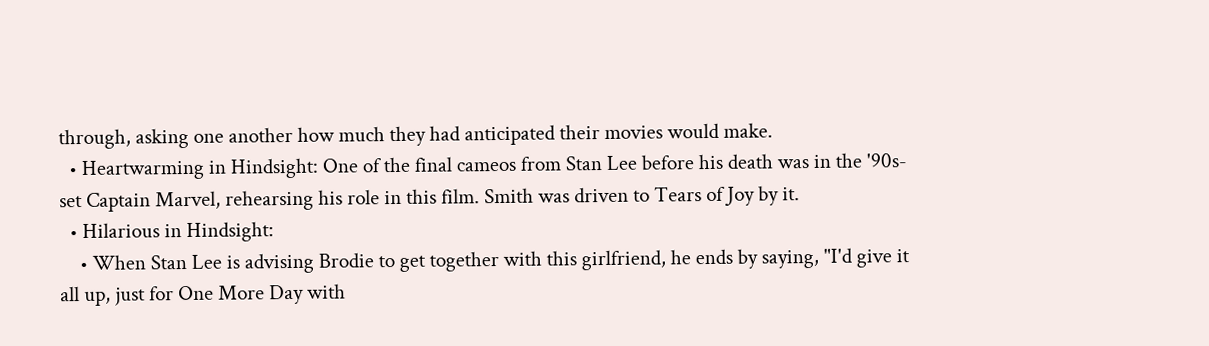through, asking one another how much they had anticipated their movies would make.
  • Heartwarming in Hindsight: One of the final cameos from Stan Lee before his death was in the '90s-set Captain Marvel, rehearsing his role in this film. Smith was driven to Tears of Joy by it.
  • Hilarious in Hindsight:
    • When Stan Lee is advising Brodie to get together with this girlfriend, he ends by saying, "I'd give it all up, just for One More Day with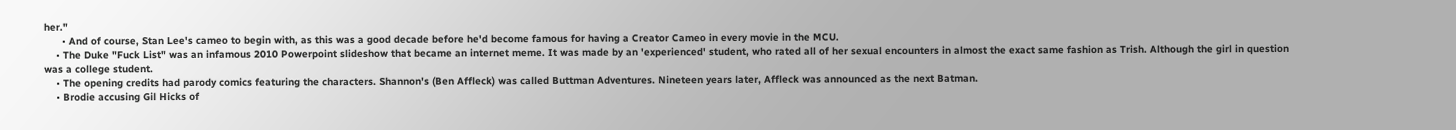her."
      • And of course, Stan Lee's cameo to begin with, as this was a good decade before he'd become famous for having a Creator Cameo in every movie in the MCU.
    • The Duke "Fuck List" was an infamous 2010 Powerpoint slideshow that became an internet meme. It was made by an 'experienced' student, who rated all of her sexual encounters in almost the exact same fashion as Trish. Although the girl in question was a college student.
    • The opening credits had parody comics featuring the characters. Shannon's (Ben Affleck) was called Buttman Adventures. Nineteen years later, Affleck was announced as the next Batman.
    • Brodie accusing Gil Hicks of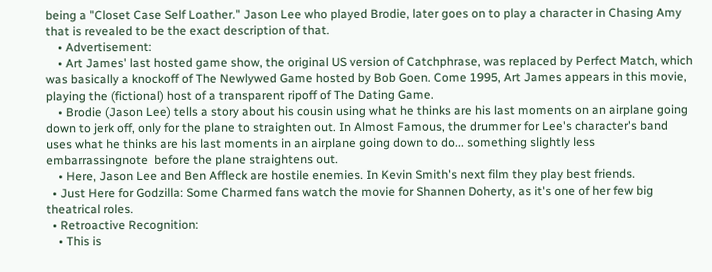being a "Closet Case Self Loather." Jason Lee who played Brodie, later goes on to play a character in Chasing Amy that is revealed to be the exact description of that.
    • Advertisement:
    • Art James' last hosted game show, the original US version of Catchphrase, was replaced by Perfect Match, which was basically a knockoff of The Newlywed Game hosted by Bob Goen. Come 1995, Art James appears in this movie, playing the (fictional) host of a transparent ripoff of The Dating Game.
    • Brodie (Jason Lee) tells a story about his cousin using what he thinks are his last moments on an airplane going down to jerk off, only for the plane to straighten out. In Almost Famous, the drummer for Lee's character's band uses what he thinks are his last moments in an airplane going down to do... something slightly less embarrassingnote  before the plane straightens out.
    • Here, Jason Lee and Ben Affleck are hostile enemies. In Kevin Smith's next film they play best friends.
  • Just Here for Godzilla: Some Charmed fans watch the movie for Shannen Doherty, as it's one of her few big theatrical roles.
  • Retroactive Recognition:
    • This is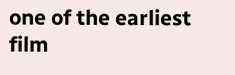one of the earliest film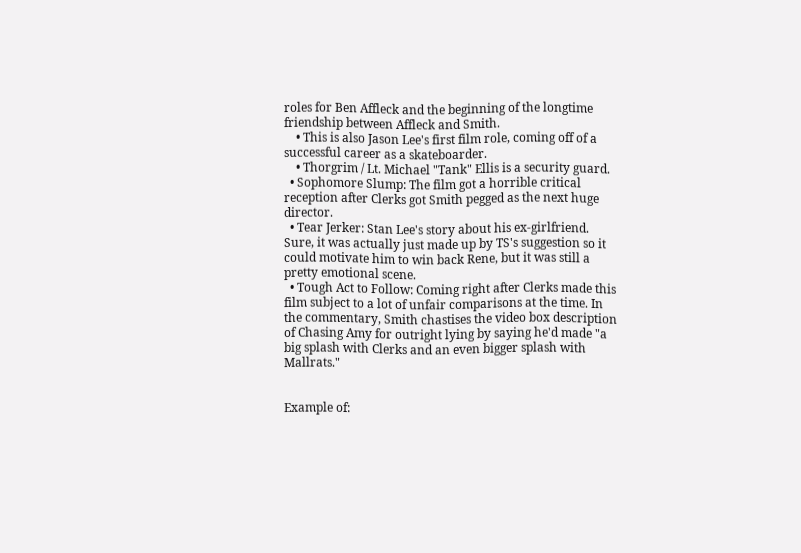roles for Ben Affleck and the beginning of the longtime friendship between Affleck and Smith.
    • This is also Jason Lee's first film role, coming off of a successful career as a skateboarder.
    • Thorgrim / Lt. Michael "Tank" Ellis is a security guard.
  • Sophomore Slump: The film got a horrible critical reception after Clerks got Smith pegged as the next huge director.
  • Tear Jerker: Stan Lee's story about his ex-girlfriend. Sure, it was actually just made up by TS's suggestion so it could motivate him to win back Rene, but it was still a pretty emotional scene.
  • Tough Act to Follow: Coming right after Clerks made this film subject to a lot of unfair comparisons at the time. In the commentary, Smith chastises the video box description of Chasing Amy for outright lying by saying he'd made "a big splash with Clerks and an even bigger splash with Mallrats."


Example of: